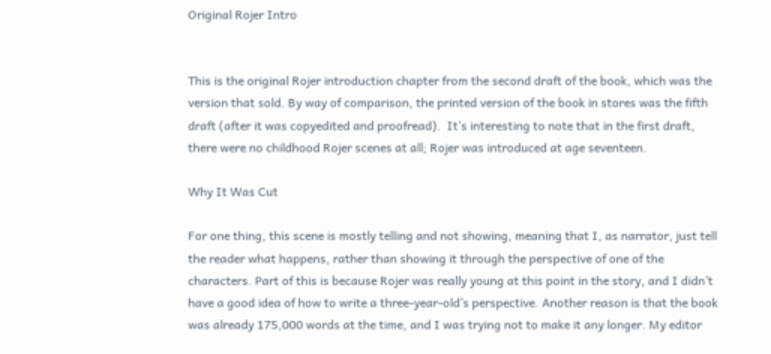Original Rojer Intro


This is the original Rojer introduction chapter from the second draft of the book, which was the version that sold. By way of comparison, the printed version of the book in stores was the fifth draft (after it was copyedited and proofread).  It’s interesting to note that in the first draft, there were no childhood Rojer scenes at all; Rojer was introduced at age seventeen.

Why It Was Cut

For one thing, this scene is mostly telling and not showing, meaning that I, as narrator, just tell the reader what happens, rather than showing it through the perspective of one of the characters. Part of this is because Rojer was really young at this point in the story, and I didn’t have a good idea of how to write a three-year-old’s perspective. Another reason is that the book was already 175,000 words at the time, and I was trying not to make it any longer. My editor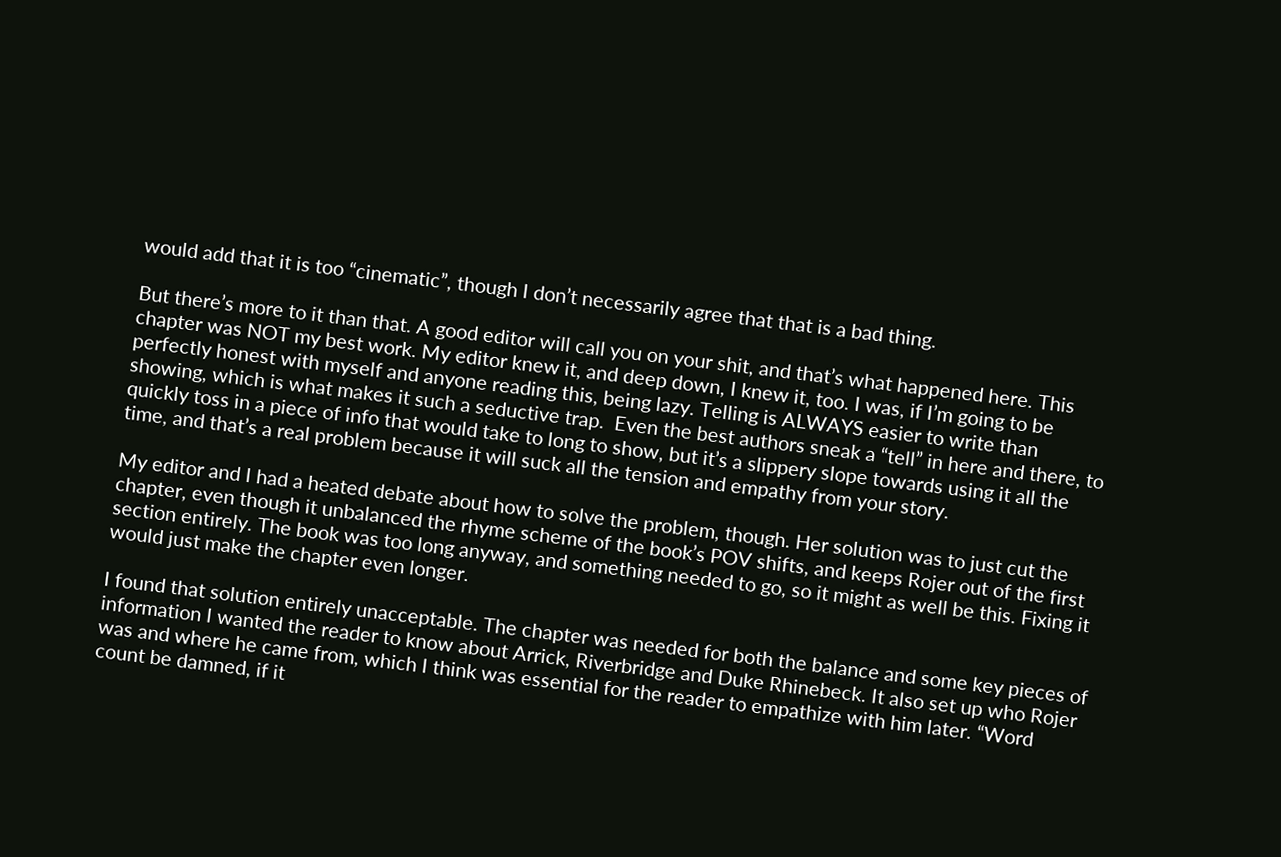would add that it is too “cinematic”, though I don’t necessarily agree that that is a bad thing.

But there’s more to it than that. A good editor will call you on your shit, and that’s what happened here. This chapter was NOT my best work. My editor knew it, and deep down, I knew it, too. I was, if I’m going to be perfectly honest with myself and anyone reading this, being lazy. Telling is ALWAYS easier to write than showing, which is what makes it such a seductive trap.  Even the best authors sneak a “tell” in here and there, to quickly toss in a piece of info that would take to long to show, but it’s a slippery slope towards using it all the time, and that’s a real problem because it will suck all the tension and empathy from your story.

My editor and I had a heated debate about how to solve the problem, though. Her solution was to just cut the chapter, even though it unbalanced the rhyme scheme of the book’s POV shifts, and keeps Rojer out of the first section entirely. The book was too long anyway, and something needed to go, so it might as well be this. Fixing it would just make the chapter even longer.

I found that solution entirely unacceptable. The chapter was needed for both the balance and some key pieces of information I wanted the reader to know about Arrick, Riverbridge and Duke Rhinebeck. It also set up who Rojer was and where he came from, which I think was essential for the reader to empathize with him later. “Word count be damned, if it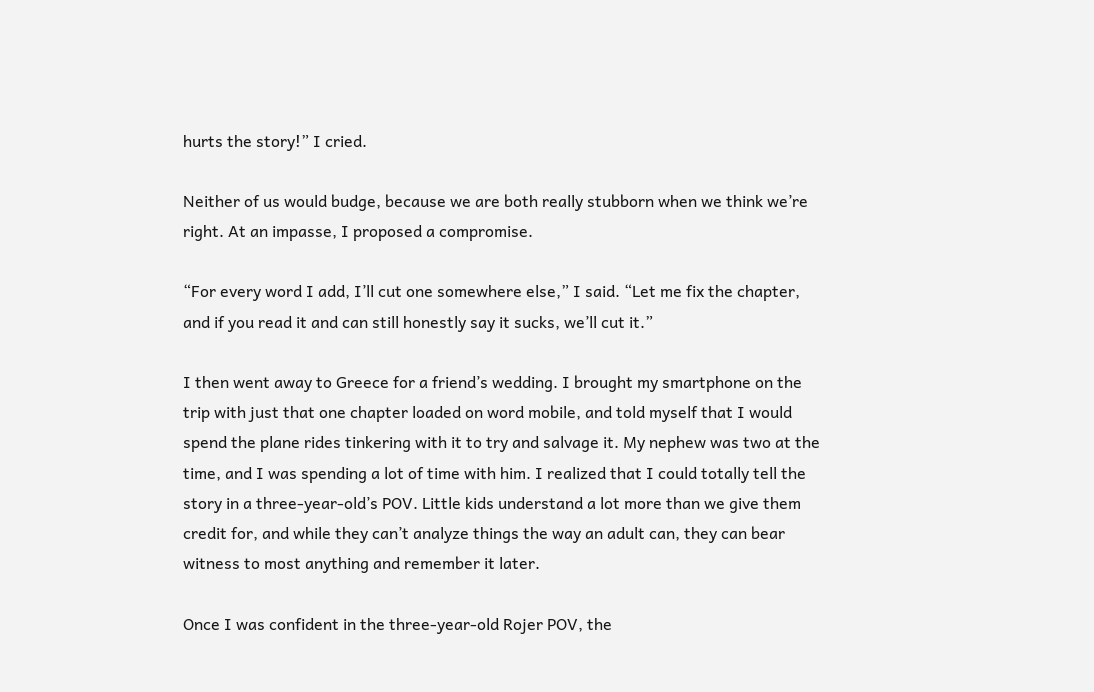hurts the story!” I cried.

Neither of us would budge, because we are both really stubborn when we think we’re right. At an impasse, I proposed a compromise.

“For every word I add, I’ll cut one somewhere else,” I said. “Let me fix the chapter, and if you read it and can still honestly say it sucks, we’ll cut it.”

I then went away to Greece for a friend’s wedding. I brought my smartphone on the trip with just that one chapter loaded on word mobile, and told myself that I would spend the plane rides tinkering with it to try and salvage it. My nephew was two at the time, and I was spending a lot of time with him. I realized that I could totally tell the story in a three-year-old’s POV. Little kids understand a lot more than we give them credit for, and while they can’t analyze things the way an adult can, they can bear witness to most anything and remember it later.

Once I was confident in the three-year-old Rojer POV, the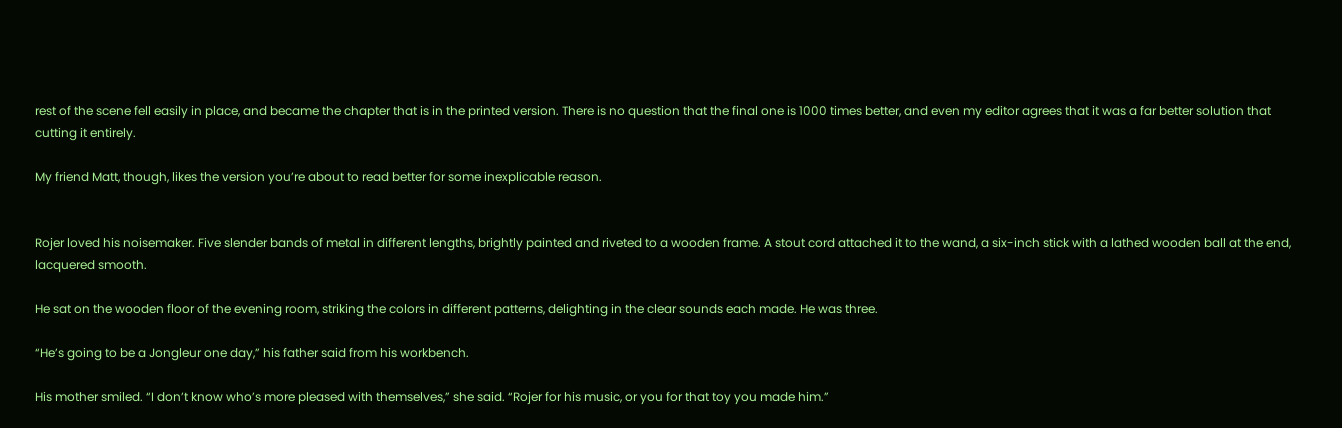rest of the scene fell easily in place, and became the chapter that is in the printed version. There is no question that the final one is 1000 times better, and even my editor agrees that it was a far better solution that cutting it entirely.

My friend Matt, though, likes the version you’re about to read better for some inexplicable reason.


Rojer loved his noisemaker. Five slender bands of metal in different lengths, brightly painted and riveted to a wooden frame. A stout cord attached it to the wand, a six-inch stick with a lathed wooden ball at the end, lacquered smooth.

He sat on the wooden floor of the evening room, striking the colors in different patterns, delighting in the clear sounds each made. He was three.

“He’s going to be a Jongleur one day,” his father said from his workbench.

His mother smiled. “I don’t know who’s more pleased with themselves,” she said. “Rojer for his music, or you for that toy you made him.”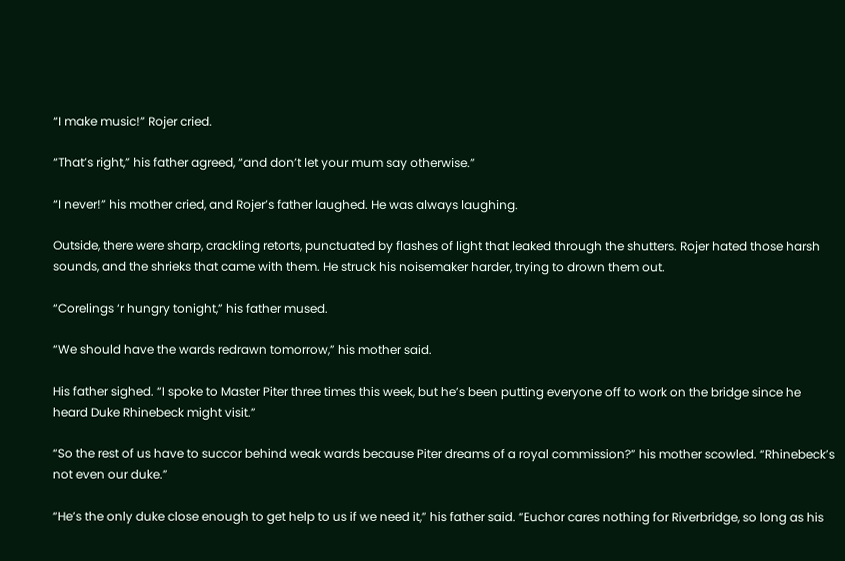“I make music!” Rojer cried.

“That’s right,” his father agreed, “and don’t let your mum say otherwise.”

“I never!” his mother cried, and Rojer’s father laughed. He was always laughing.

Outside, there were sharp, crackling retorts, punctuated by flashes of light that leaked through the shutters. Rojer hated those harsh sounds, and the shrieks that came with them. He struck his noisemaker harder, trying to drown them out.

“Corelings ‘r hungry tonight,” his father mused.

“We should have the wards redrawn tomorrow,” his mother said.

His father sighed. “I spoke to Master Piter three times this week, but he’s been putting everyone off to work on the bridge since he heard Duke Rhinebeck might visit.”

“So the rest of us have to succor behind weak wards because Piter dreams of a royal commission?” his mother scowled. “Rhinebeck’s not even our duke.”

“He’s the only duke close enough to get help to us if we need it,” his father said. “Euchor cares nothing for Riverbridge, so long as his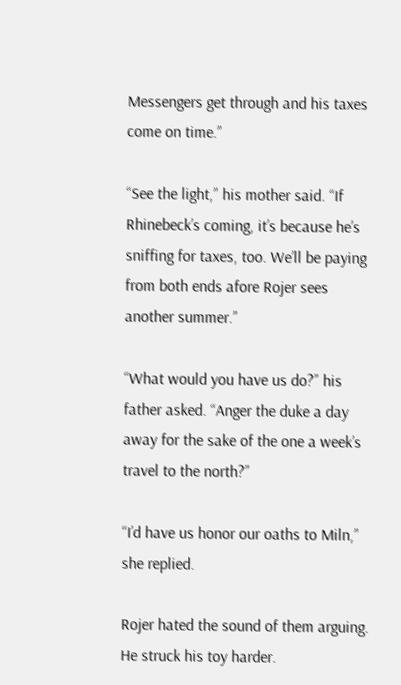Messengers get through and his taxes come on time.”

“See the light,” his mother said. “If Rhinebeck’s coming, it’s because he’s sniffing for taxes, too. We’ll be paying from both ends afore Rojer sees another summer.”

“What would you have us do?” his father asked. “Anger the duke a day away for the sake of the one a week’s travel to the north?”

“I’d have us honor our oaths to Miln,” she replied.

Rojer hated the sound of them arguing. He struck his toy harder.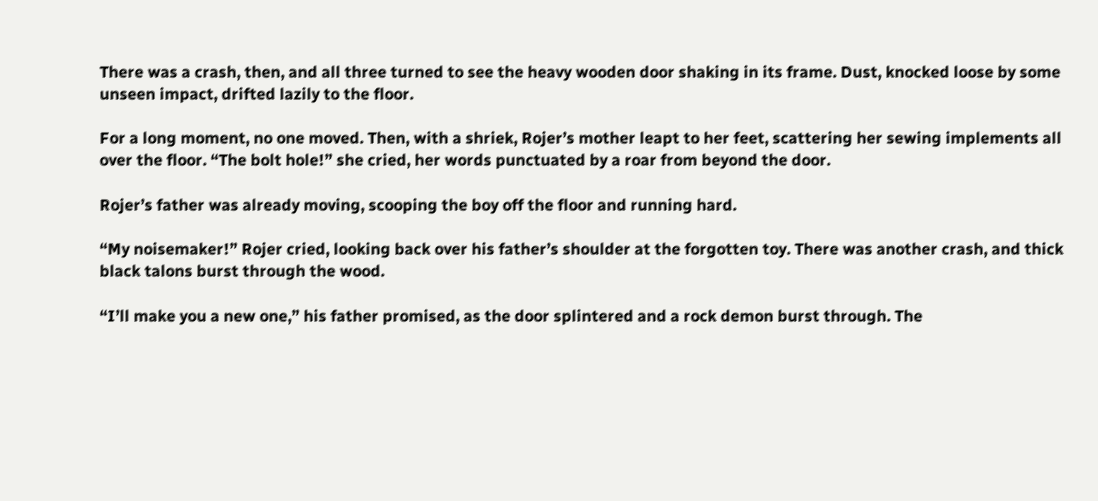There was a crash, then, and all three turned to see the heavy wooden door shaking in its frame. Dust, knocked loose by some unseen impact, drifted lazily to the floor.

For a long moment, no one moved. Then, with a shriek, Rojer’s mother leapt to her feet, scattering her sewing implements all over the floor. “The bolt hole!” she cried, her words punctuated by a roar from beyond the door.

Rojer’s father was already moving, scooping the boy off the floor and running hard.

“My noisemaker!” Rojer cried, looking back over his father’s shoulder at the forgotten toy. There was another crash, and thick black talons burst through the wood.

“I’ll make you a new one,” his father promised, as the door splintered and a rock demon burst through. The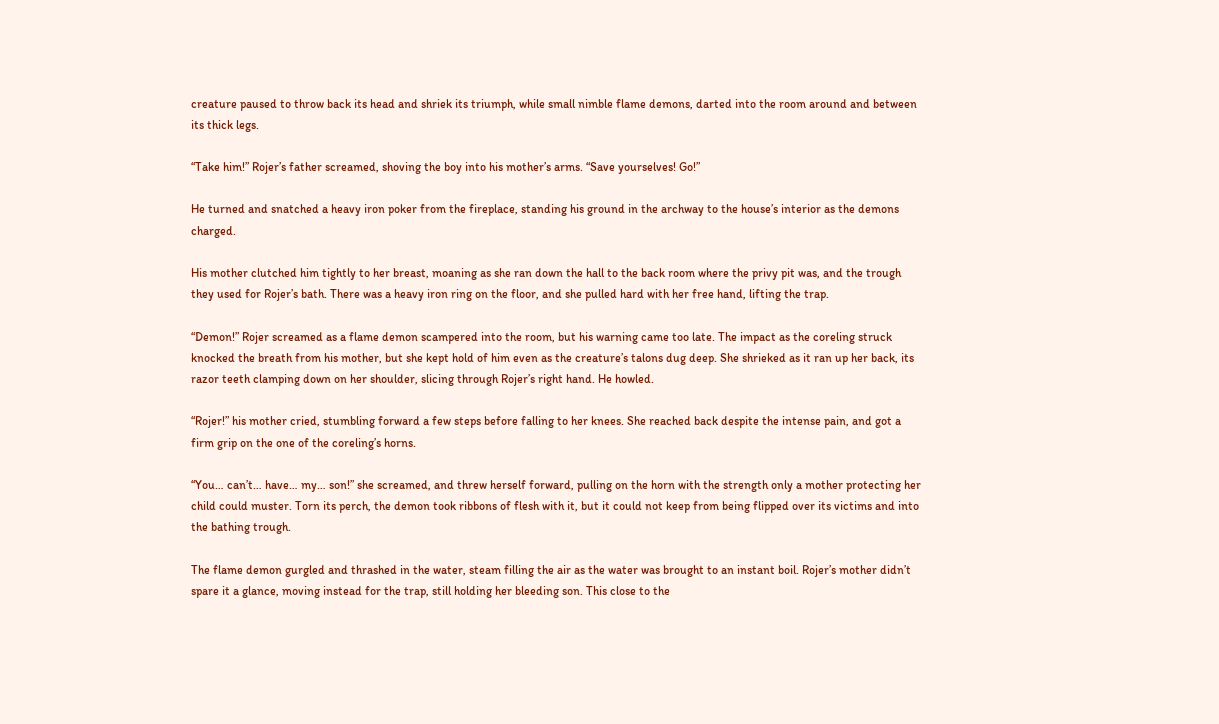creature paused to throw back its head and shriek its triumph, while small nimble flame demons, darted into the room around and between its thick legs.

“Take him!” Rojer’s father screamed, shoving the boy into his mother’s arms. “Save yourselves! Go!”

He turned and snatched a heavy iron poker from the fireplace, standing his ground in the archway to the house’s interior as the demons charged.

His mother clutched him tightly to her breast, moaning as she ran down the hall to the back room where the privy pit was, and the trough they used for Rojer’s bath. There was a heavy iron ring on the floor, and she pulled hard with her free hand, lifting the trap.

“Demon!” Rojer screamed as a flame demon scampered into the room, but his warning came too late. The impact as the coreling struck knocked the breath from his mother, but she kept hold of him even as the creature’s talons dug deep. She shrieked as it ran up her back, its razor teeth clamping down on her shoulder, slicing through Rojer’s right hand. He howled.

“Rojer!” his mother cried, stumbling forward a few steps before falling to her knees. She reached back despite the intense pain, and got a firm grip on the one of the coreling’s horns.

“You… can’t… have… my… son!” she screamed, and threw herself forward, pulling on the horn with the strength only a mother protecting her child could muster. Torn its perch, the demon took ribbons of flesh with it, but it could not keep from being flipped over its victims and into the bathing trough.

The flame demon gurgled and thrashed in the water, steam filling the air as the water was brought to an instant boil. Rojer’s mother didn’t spare it a glance, moving instead for the trap, still holding her bleeding son. This close to the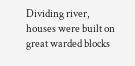Dividing river, houses were built on great warded blocks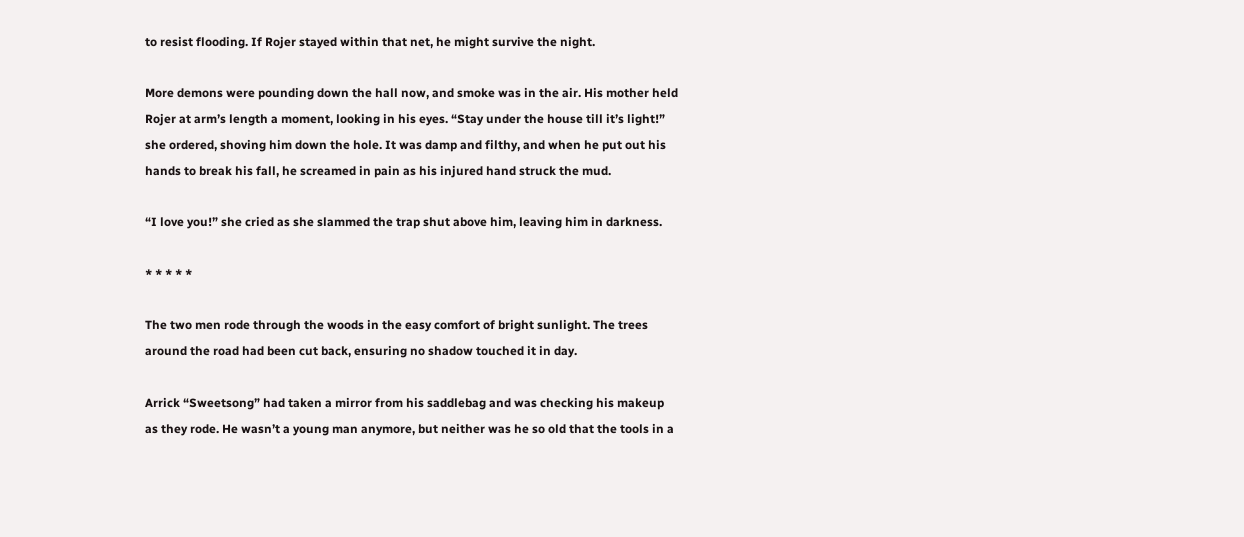to resist flooding. If Rojer stayed within that net, he might survive the night.

More demons were pounding down the hall now, and smoke was in the air. His mother held Rojer at arm’s length a moment, looking in his eyes. “Stay under the house till it’s light!” she ordered, shoving him down the hole. It was damp and filthy, and when he put out his hands to break his fall, he screamed in pain as his injured hand struck the mud.

“I love you!” she cried as she slammed the trap shut above him, leaving him in darkness.

* * * * *

The two men rode through the woods in the easy comfort of bright sunlight. The trees around the road had been cut back, ensuring no shadow touched it in day.

Arrick “Sweetsong” had taken a mirror from his saddlebag and was checking his makeup as they rode. He wasn’t a young man anymore, but neither was he so old that the tools in a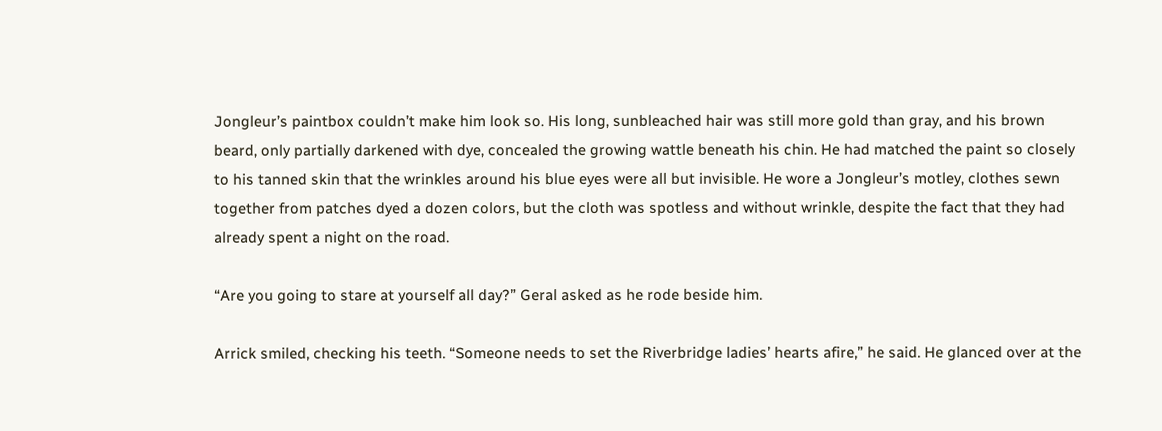Jongleur’s paintbox couldn’t make him look so. His long, sunbleached hair was still more gold than gray, and his brown beard, only partially darkened with dye, concealed the growing wattle beneath his chin. He had matched the paint so closely to his tanned skin that the wrinkles around his blue eyes were all but invisible. He wore a Jongleur’s motley, clothes sewn together from patches dyed a dozen colors, but the cloth was spotless and without wrinkle, despite the fact that they had already spent a night on the road.

“Are you going to stare at yourself all day?” Geral asked as he rode beside him.

Arrick smiled, checking his teeth. “Someone needs to set the Riverbridge ladies’ hearts afire,” he said. He glanced over at the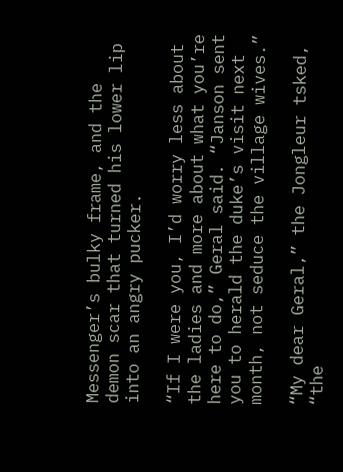Messenger’s bulky frame, and the demon scar that turned his lower lip into an angry pucker.

“If I were you, I’d worry less about the ladies and more about what you’re here to do,” Geral said. “Janson sent you to herald the duke’s visit next month, not seduce the village wives.”

“My dear Geral,” the Jongleur tsked, “the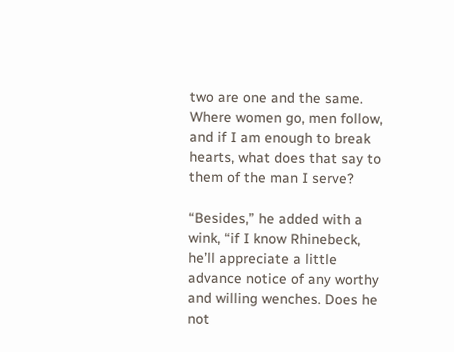two are one and the same. Where women go, men follow, and if I am enough to break hearts, what does that say to them of the man I serve?

“Besides,” he added with a wink, “if I know Rhinebeck, he’ll appreciate a little advance notice of any worthy and willing wenches. Does he not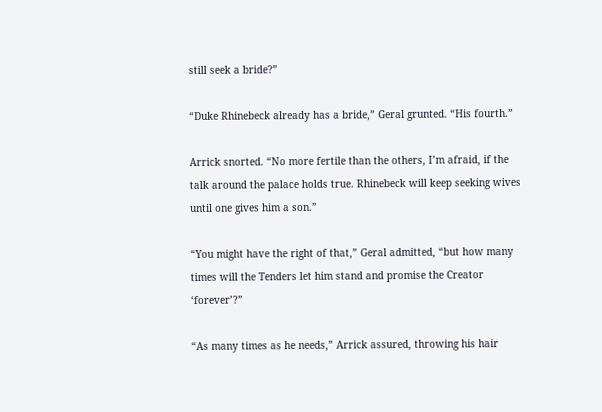still seek a bride?”

“Duke Rhinebeck already has a bride,” Geral grunted. “His fourth.”

Arrick snorted. “No more fertile than the others, I’m afraid, if the talk around the palace holds true. Rhinebeck will keep seeking wives until one gives him a son.”

“You might have the right of that,” Geral admitted, “but how many times will the Tenders let him stand and promise the Creator ‘forever’?”

“As many times as he needs,” Arrick assured, throwing his hair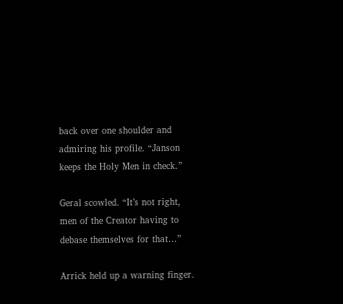back over one shoulder and admiring his profile. “Janson keeps the Holy Men in check.”

Geral scowled. “It’s not right, men of the Creator having to debase themselves for that…”

Arrick held up a warning finger.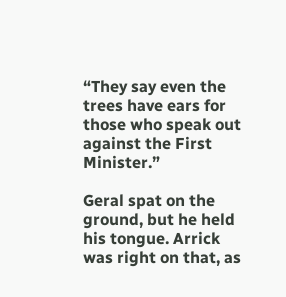“They say even the trees have ears for those who speak out against the First Minister.”

Geral spat on the ground, but he held his tongue. Arrick was right on that, as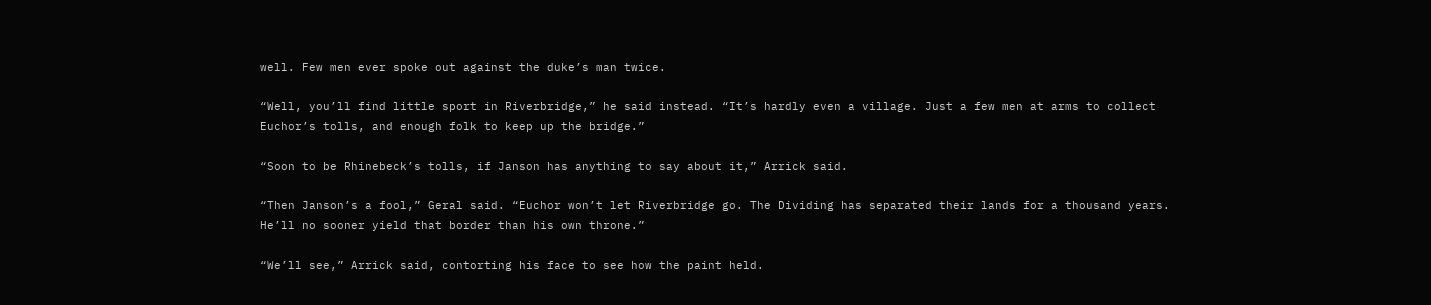well. Few men ever spoke out against the duke’s man twice.

“Well, you’ll find little sport in Riverbridge,” he said instead. “It’s hardly even a village. Just a few men at arms to collect Euchor’s tolls, and enough folk to keep up the bridge.”

“Soon to be Rhinebeck’s tolls, if Janson has anything to say about it,” Arrick said.

“Then Janson’s a fool,” Geral said. “Euchor won’t let Riverbridge go. The Dividing has separated their lands for a thousand years. He’ll no sooner yield that border than his own throne.”

“We’ll see,” Arrick said, contorting his face to see how the paint held.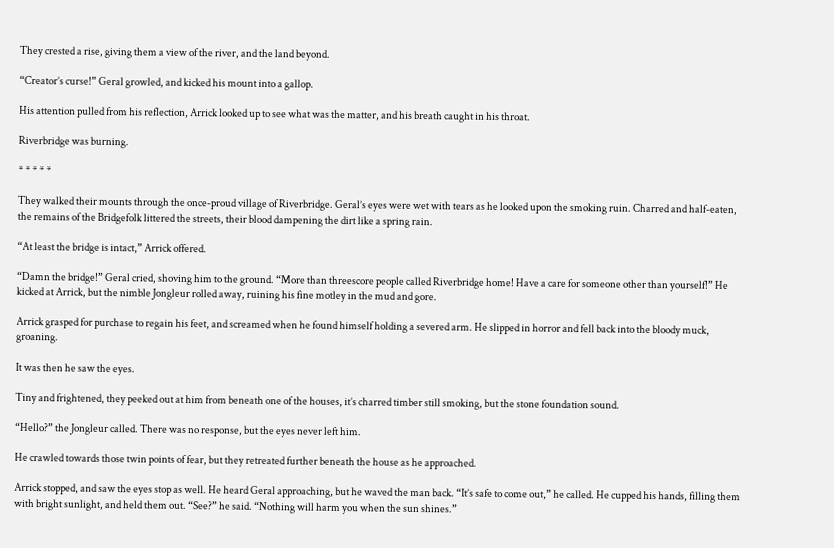They crested a rise, giving them a view of the river, and the land beyond.

“Creator’s curse!” Geral growled, and kicked his mount into a gallop.

His attention pulled from his reflection, Arrick looked up to see what was the matter, and his breath caught in his throat.

Riverbridge was burning.

* * * * *

They walked their mounts through the once-proud village of Riverbridge. Geral’s eyes were wet with tears as he looked upon the smoking ruin. Charred and half-eaten, the remains of the Bridgefolk littered the streets, their blood dampening the dirt like a spring rain.

“At least the bridge is intact,” Arrick offered.

“Damn the bridge!” Geral cried, shoving him to the ground. “More than threescore people called Riverbridge home! Have a care for someone other than yourself!” He kicked at Arrick, but the nimble Jongleur rolled away, ruining his fine motley in the mud and gore.

Arrick grasped for purchase to regain his feet, and screamed when he found himself holding a severed arm. He slipped in horror and fell back into the bloody muck, groaning.

It was then he saw the eyes.

Tiny and frightened, they peeked out at him from beneath one of the houses, it’s charred timber still smoking, but the stone foundation sound.

“Hello?” the Jongleur called. There was no response, but the eyes never left him.

He crawled towards those twin points of fear, but they retreated further beneath the house as he approached.

Arrick stopped, and saw the eyes stop as well. He heard Geral approaching, but he waved the man back. “It’s safe to come out,” he called. He cupped his hands, filling them with bright sunlight, and held them out. “See?” he said. “Nothing will harm you when the sun shines.”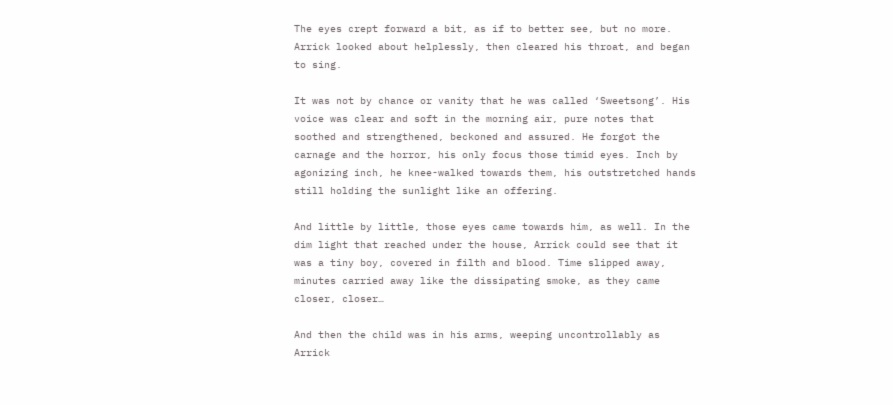The eyes crept forward a bit, as if to better see, but no more. Arrick looked about helplessly, then cleared his throat, and began to sing.

It was not by chance or vanity that he was called ‘Sweetsong’. His voice was clear and soft in the morning air, pure notes that soothed and strengthened, beckoned and assured. He forgot the carnage and the horror, his only focus those timid eyes. Inch by agonizing inch, he knee-walked towards them, his outstretched hands still holding the sunlight like an offering.

And little by little, those eyes came towards him, as well. In the dim light that reached under the house, Arrick could see that it was a tiny boy, covered in filth and blood. Time slipped away, minutes carried away like the dissipating smoke, as they came closer, closer…

And then the child was in his arms, weeping uncontrollably as Arrick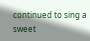continued to sing a sweet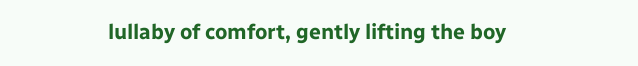lullaby of comfort, gently lifting the boy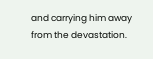and carrying him away from the devastation.